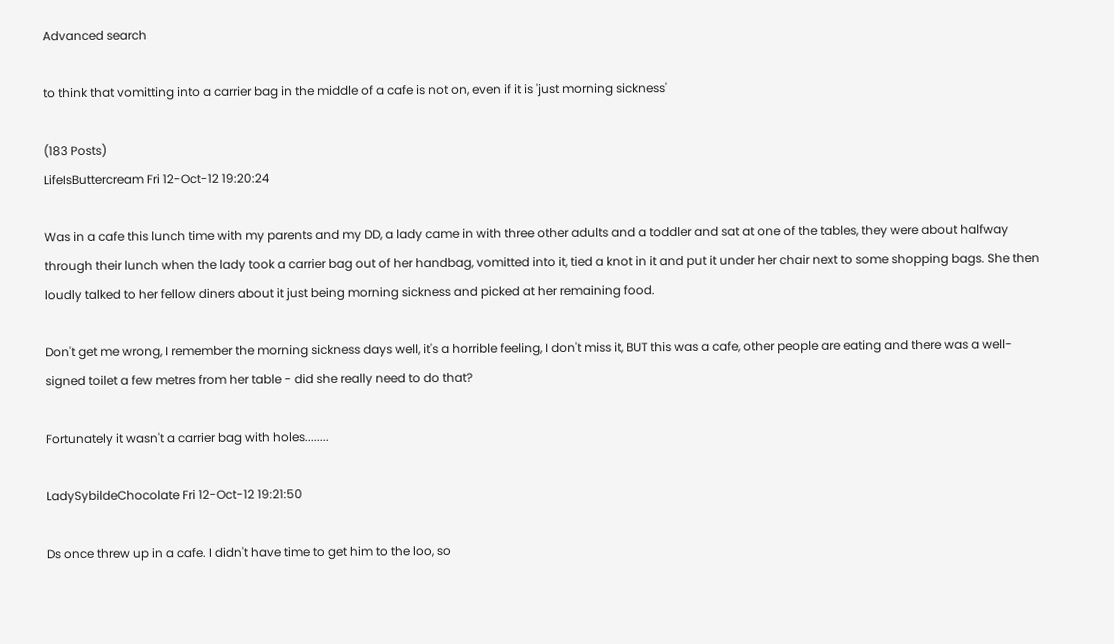Advanced search

to think that vomitting into a carrier bag in the middle of a cafe is not on, even if it is 'just morning sickness'

(183 Posts)
LifeIsButtercream Fri 12-Oct-12 19:20:24

Was in a cafe this lunch time with my parents and my DD, a lady came in with three other adults and a toddler and sat at one of the tables, they were about halfway through their lunch when the lady took a carrier bag out of her handbag, vomitted into it, tied a knot in it and put it under her chair next to some shopping bags. She then loudly talked to her fellow diners about it just being morning sickness and picked at her remaining food.

Don't get me wrong, I remember the morning sickness days well, it's a horrible feeling, I don't miss it, BUT this was a cafe, other people are eating and there was a well-signed toilet a few metres from her table - did she really need to do that?

Fortunately it wasn't a carrier bag with holes........

LadySybildeChocolate Fri 12-Oct-12 19:21:50

Ds once threw up in a cafe. I didn't have time to get him to the loo, so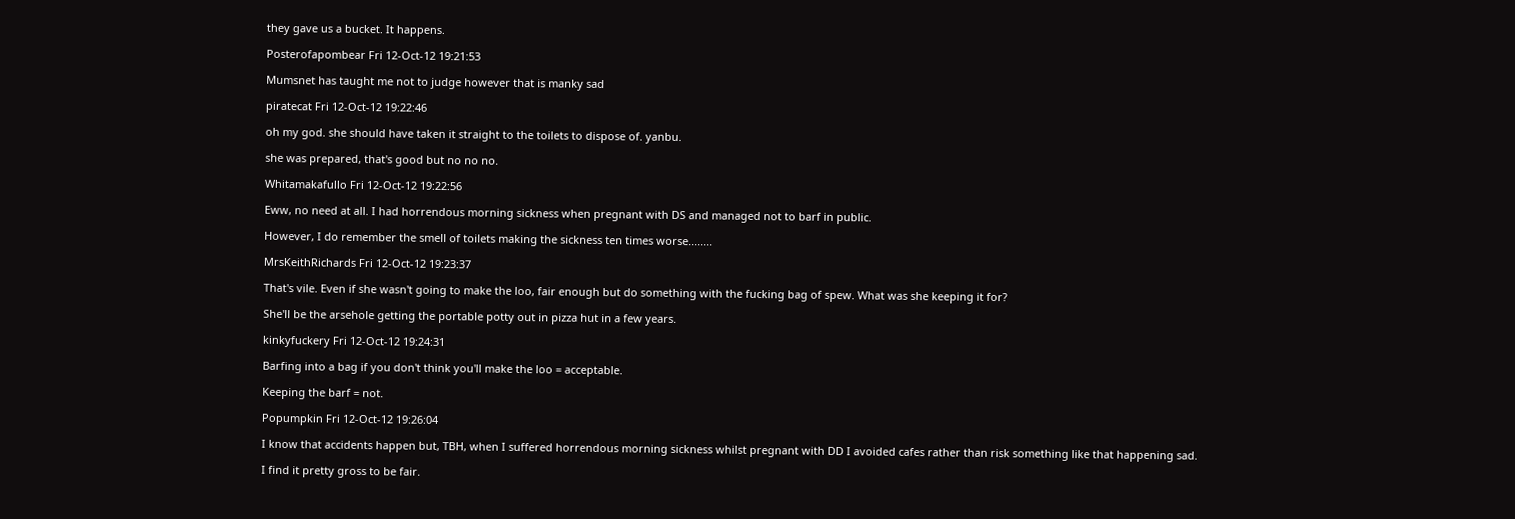they gave us a bucket. It happens.

Posterofapombear Fri 12-Oct-12 19:21:53

Mumsnet has taught me not to judge however that is manky sad

piratecat Fri 12-Oct-12 19:22:46

oh my god. she should have taken it straight to the toilets to dispose of. yanbu.

she was prepared, that's good but no no no.

Whitamakafullo Fri 12-Oct-12 19:22:56

Eww, no need at all. I had horrendous morning sickness when pregnant with DS and managed not to barf in public.

However, I do remember the smell of toilets making the sickness ten times worse........

MrsKeithRichards Fri 12-Oct-12 19:23:37

That's vile. Even if she wasn't going to make the loo, fair enough but do something with the fucking bag of spew. What was she keeping it for?

She'll be the arsehole getting the portable potty out in pizza hut in a few years.

kinkyfuckery Fri 12-Oct-12 19:24:31

Barfing into a bag if you don't think you'll make the loo = acceptable.

Keeping the barf = not.

Popumpkin Fri 12-Oct-12 19:26:04

I know that accidents happen but, TBH, when I suffered horrendous morning sickness whilst pregnant with DD I avoided cafes rather than risk something like that happening sad.

I find it pretty gross to be fair.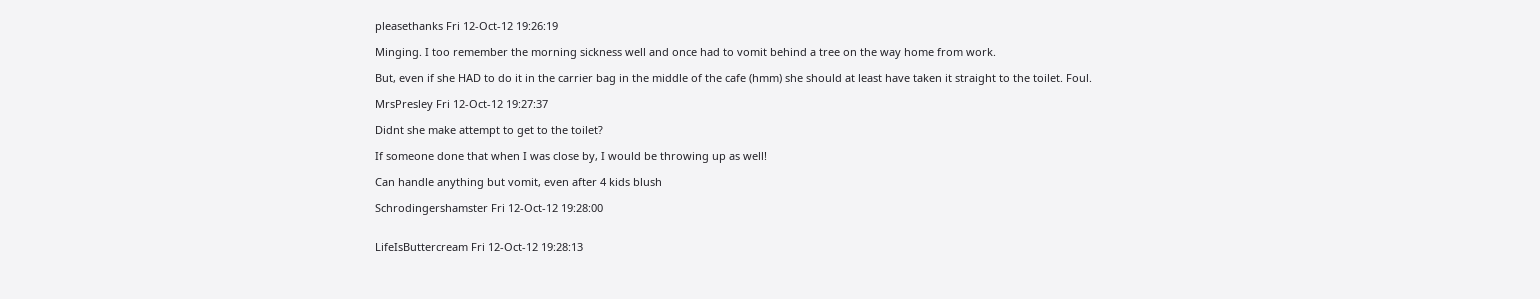pleasethanks Fri 12-Oct-12 19:26:19

Minging. I too remember the morning sickness well and once had to vomit behind a tree on the way home from work.

But, even if she HAD to do it in the carrier bag in the middle of the cafe (hmm) she should at least have taken it straight to the toilet. Foul.

MrsPresley Fri 12-Oct-12 19:27:37

Didnt she make attempt to get to the toilet?

If someone done that when I was close by, I would be throwing up as well!

Can handle anything but vomit, even after 4 kids blush

Schrodingershamster Fri 12-Oct-12 19:28:00


LifeIsButtercream Fri 12-Oct-12 19:28:13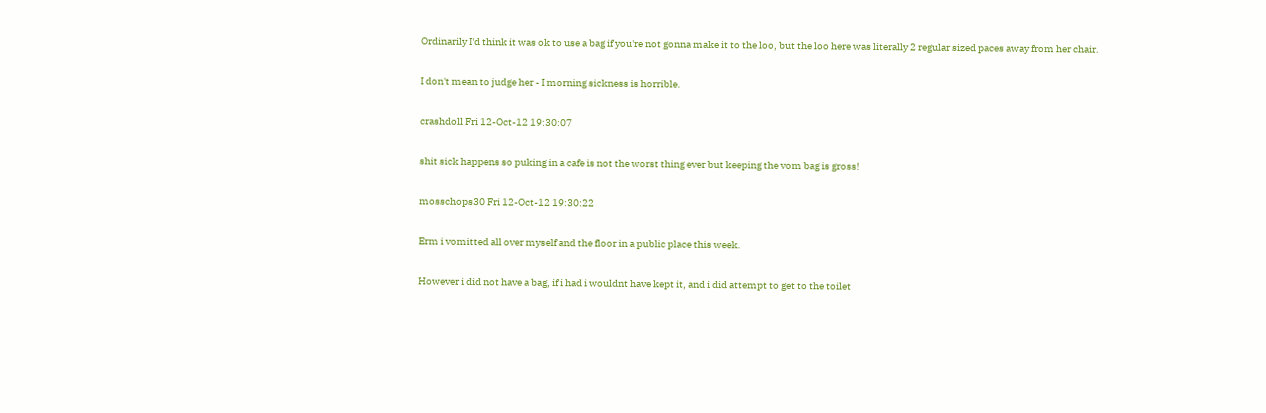Ordinarily I'd think it was ok to use a bag if you're not gonna make it to the loo, but the loo here was literally 2 regular sized paces away from her chair.

I don't mean to judge her - I morning sickness is horrible.

crashdoll Fri 12-Oct-12 19:30:07

shit sick happens so puking in a cafe is not the worst thing ever but keeping the vom bag is gross!

mosschops30 Fri 12-Oct-12 19:30:22

Erm i vomitted all over myself and the floor in a public place this week.

However i did not have a bag, if i had i wouldnt have kept it, and i did attempt to get to the toilet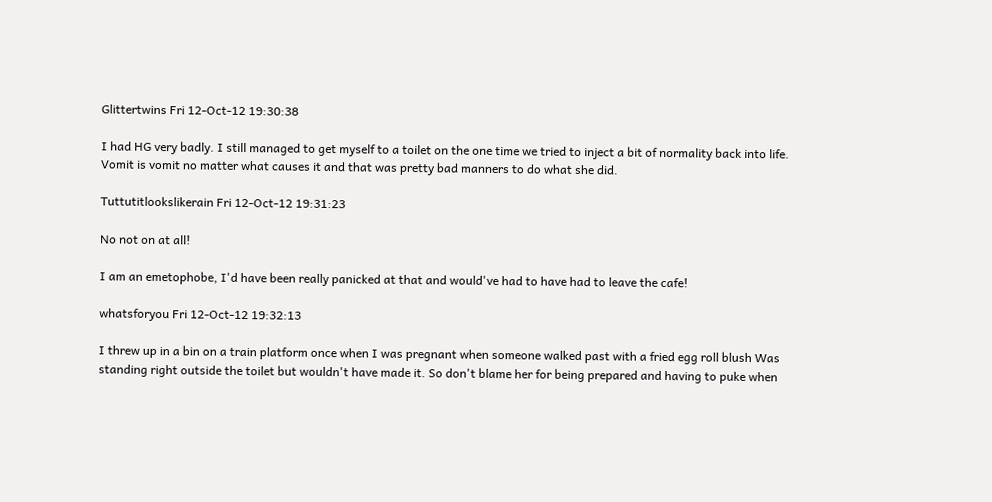Glittertwins Fri 12-Oct-12 19:30:38

I had HG very badly. I still managed to get myself to a toilet on the one time we tried to inject a bit of normality back into life. Vomit is vomit no matter what causes it and that was pretty bad manners to do what she did.

Tuttutitlookslikerain Fri 12-Oct-12 19:31:23

No not on at all!

I am an emetophobe, I'd have been really panicked at that and would've had to have had to leave the cafe!

whatsforyou Fri 12-Oct-12 19:32:13

I threw up in a bin on a train platform once when I was pregnant when someone walked past with a fried egg roll blush Was standing right outside the toilet but wouldn't have made it. So don't blame her for being prepared and having to puke when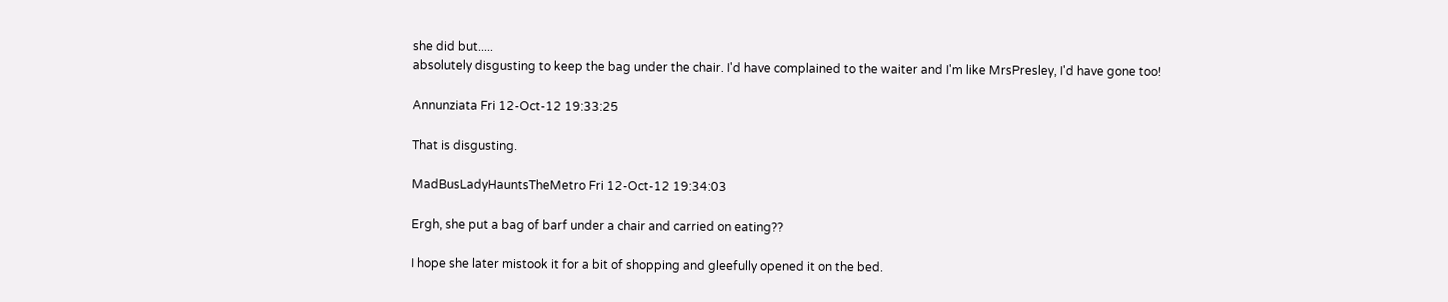she did but.....
absolutely disgusting to keep the bag under the chair. I'd have complained to the waiter and I'm like MrsPresley, I'd have gone too!

Annunziata Fri 12-Oct-12 19:33:25

That is disgusting.

MadBusLadyHauntsTheMetro Fri 12-Oct-12 19:34:03

Ergh, she put a bag of barf under a chair and carried on eating??

I hope she later mistook it for a bit of shopping and gleefully opened it on the bed.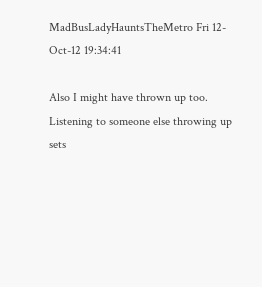MadBusLadyHauntsTheMetro Fri 12-Oct-12 19:34:41

Also I might have thrown up too. Listening to someone else throwing up sets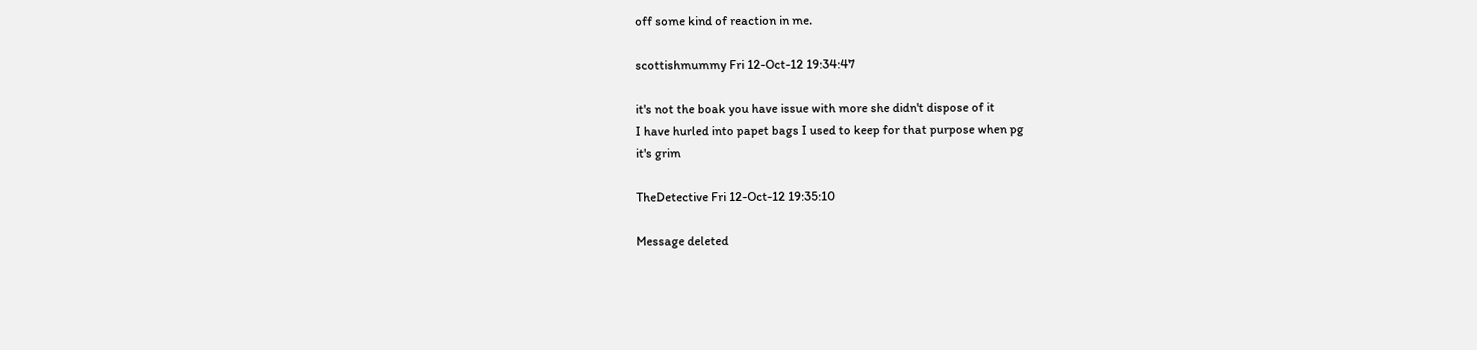off some kind of reaction in me.

scottishmummy Fri 12-Oct-12 19:34:47

it's not the boak you have issue with more she didn't dispose of it
I have hurled into papet bags I used to keep for that purpose when pg
it's grim

TheDetective Fri 12-Oct-12 19:35:10

Message deleted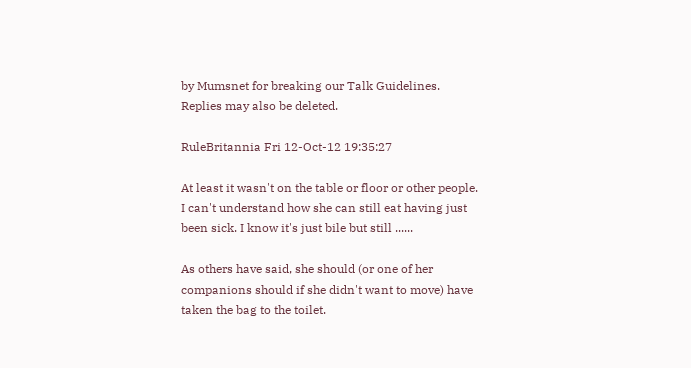by Mumsnet for breaking our Talk Guidelines. Replies may also be deleted.

RuleBritannia Fri 12-Oct-12 19:35:27

At least it wasn't on the table or floor or other people. I can't understand how she can still eat having just been sick. I know it's just bile but still ......

As others have said, she should (or one of her companions should if she didn't want to move) have taken the bag to the toilet.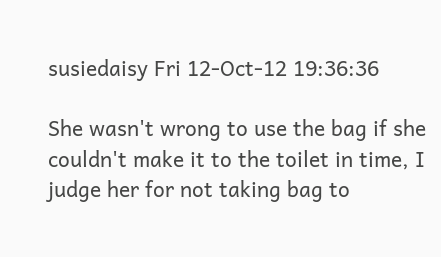susiedaisy Fri 12-Oct-12 19:36:36

She wasn't wrong to use the bag if she couldn't make it to the toilet in time, I judge her for not taking bag to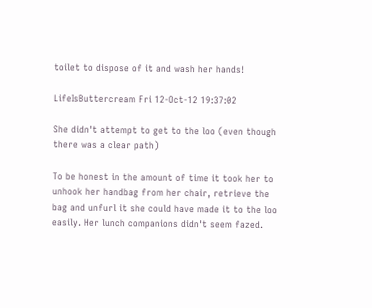toilet to dispose of it and wash her hands!

LifeIsButtercream Fri 12-Oct-12 19:37:02

She didn't attempt to get to the loo (even though there was a clear path)

To be honest in the amount of time it took her to unhook her handbag from her chair, retrieve the bag and unfurl it she could have made it to the loo easily. Her lunch companions didn't seem fazed.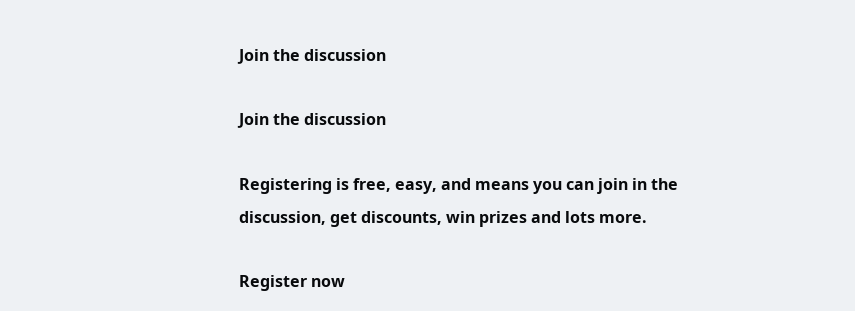Join the discussion

Join the discussion

Registering is free, easy, and means you can join in the discussion, get discounts, win prizes and lots more.

Register now